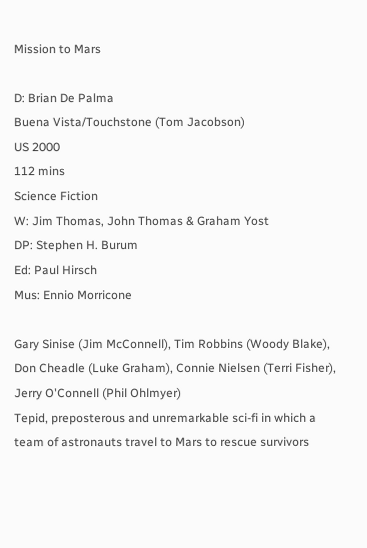Mission to Mars

D: Brian De Palma
Buena Vista/Touchstone (Tom Jacobson)
US 2000
112 mins
Science Fiction
W: Jim Thomas, John Thomas & Graham Yost
DP: Stephen H. Burum
Ed: Paul Hirsch
Mus: Ennio Morricone

Gary Sinise (Jim McConnell), Tim Robbins (Woody Blake), Don Cheadle (Luke Graham), Connie Nielsen (Terri Fisher), Jerry O'Connell (Phil Ohlmyer)
Tepid, preposterous and unremarkable sci-fi in which a team of astronauts travel to Mars to rescue survivors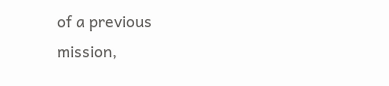of a previous mission,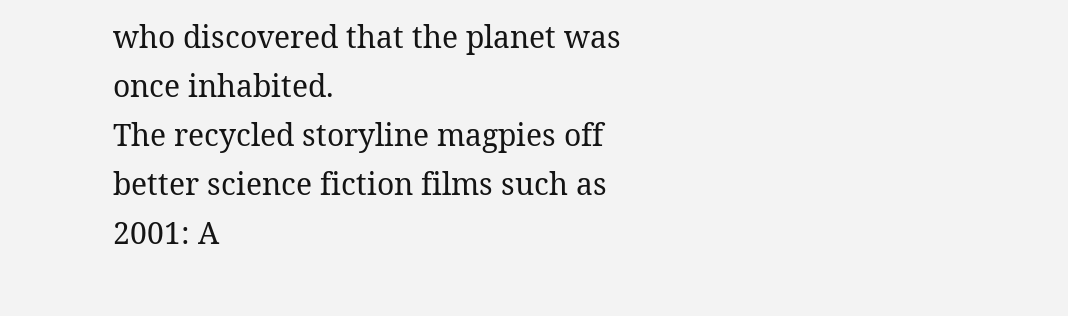who discovered that the planet was once inhabited.
The recycled storyline magpies off better science fiction films such as 2001: A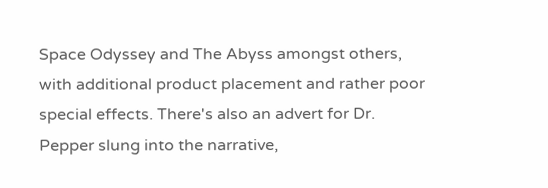Space Odyssey and The Abyss amongst others, with additional product placement and rather poor special effects. There's also an advert for Dr. Pepper slung into the narrative,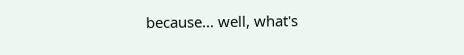because... well, what's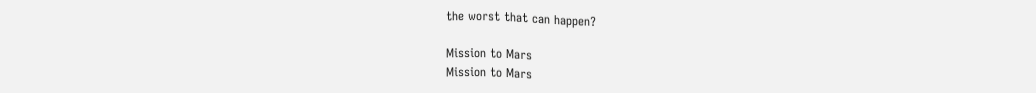the worst that can happen?

Mission to Mars
Mission to Mars